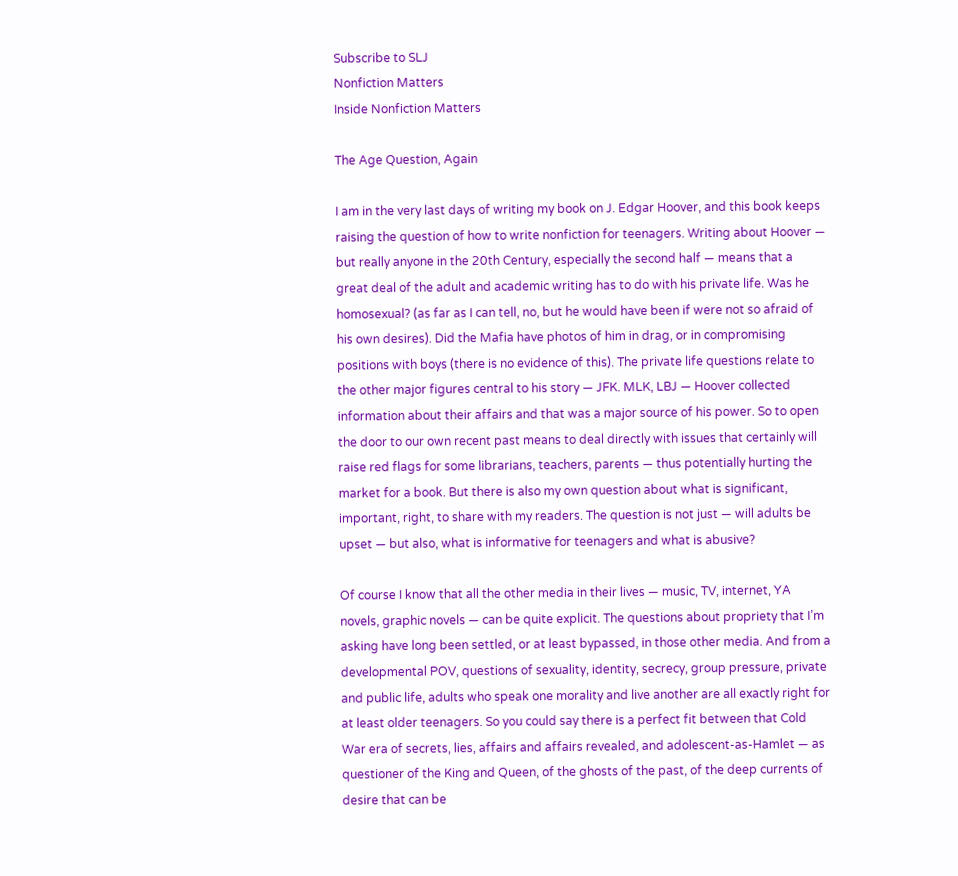Subscribe to SLJ
Nonfiction Matters
Inside Nonfiction Matters

The Age Question, Again

I am in the very last days of writing my book on J. Edgar Hoover, and this book keeps raising the question of how to write nonfiction for teenagers. Writing about Hoover — but really anyone in the 20th Century, especially the second half — means that a great deal of the adult and academic writing has to do with his private life. Was he homosexual? (as far as I can tell, no, but he would have been if were not so afraid of his own desires). Did the Mafia have photos of him in drag, or in compromising positions with boys (there is no evidence of this). The private life questions relate to the other major figures central to his story — JFK. MLK, LBJ — Hoover collected information about their affairs and that was a major source of his power. So to open the door to our own recent past means to deal directly with issues that certainly will raise red flags for some librarians, teachers, parents — thus potentially hurting the market for a book. But there is also my own question about what is significant, important, right, to share with my readers. The question is not just — will adults be upset — but also, what is informative for teenagers and what is abusive?

Of course I know that all the other media in their lives — music, TV, internet, YA novels, graphic novels — can be quite explicit. The questions about propriety that I’m asking have long been settled, or at least bypassed, in those other media. And from a developmental POV, questions of sexuality, identity, secrecy, group pressure, private and public life, adults who speak one morality and live another are all exactly right for at least older teenagers. So you could say there is a perfect fit between that Cold War era of secrets, lies, affairs and affairs revealed, and adolescent-as-Hamlet — as questioner of the King and Queen, of the ghosts of the past, of the deep currents of desire that can be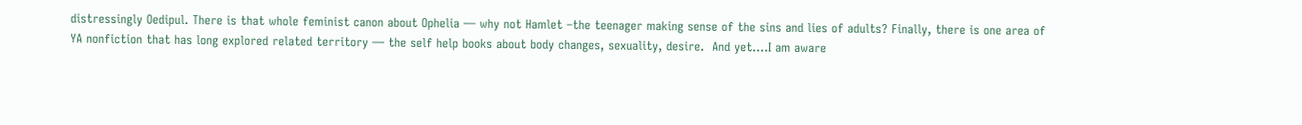distressingly Oedipul. There is that whole feminist canon about Ophelia — why not Hamlet –the teenager making sense of the sins and lies of adults? Finally, there is one area of YA nonfiction that has long explored related territory — the self help books about body changes, sexuality, desire.  And yet….I am aware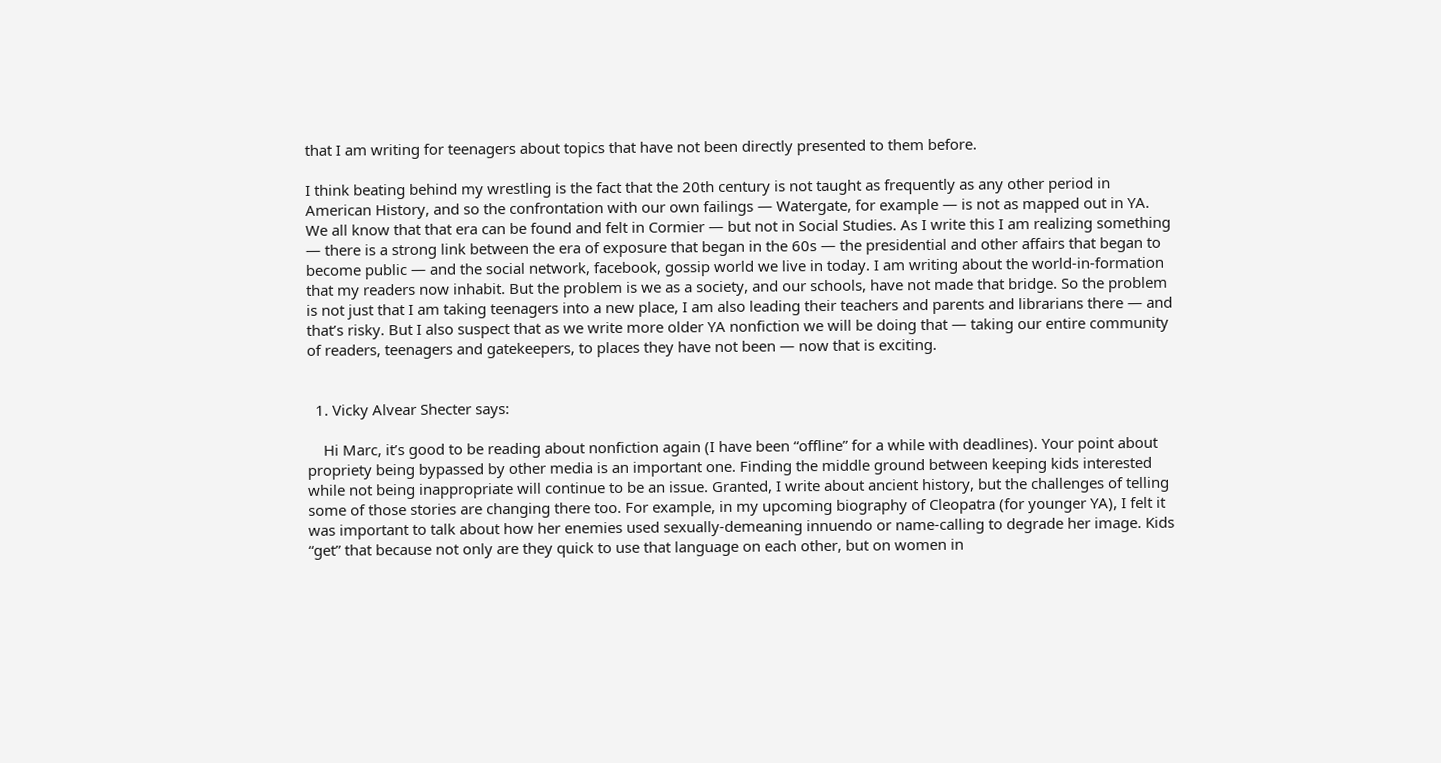that I am writing for teenagers about topics that have not been directly presented to them before.

I think beating behind my wrestling is the fact that the 20th century is not taught as frequently as any other period in American History, and so the confrontation with our own failings — Watergate, for example — is not as mapped out in YA. We all know that that era can be found and felt in Cormier — but not in Social Studies. As I write this I am realizing something — there is a strong link between the era of exposure that began in the 60s — the presidential and other affairs that began to become public — and the social network, facebook, gossip world we live in today. I am writing about the world-in-formation that my readers now inhabit. But the problem is we as a society, and our schools, have not made that bridge. So the problem is not just that I am taking teenagers into a new place, I am also leading their teachers and parents and librarians there — and that’s risky. But I also suspect that as we write more older YA nonfiction we will be doing that — taking our entire community of readers, teenagers and gatekeepers, to places they have not been — now that is exciting.


  1. Vicky Alvear Shecter says:

    Hi Marc, it’s good to be reading about nonfiction again (I have been “offline” for a while with deadlines). Your point about propriety being bypassed by other media is an important one. Finding the middle ground between keeping kids interested while not being inappropriate will continue to be an issue. Granted, I write about ancient history, but the challenges of telling some of those stories are changing there too. For example, in my upcoming biography of Cleopatra (for younger YA), I felt it was important to talk about how her enemies used sexually-demeaning innuendo or name-calling to degrade her image. Kids “get” that because not only are they quick to use that language on each other, but on women in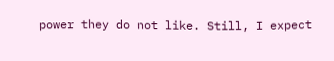power they do not like. Still, I expect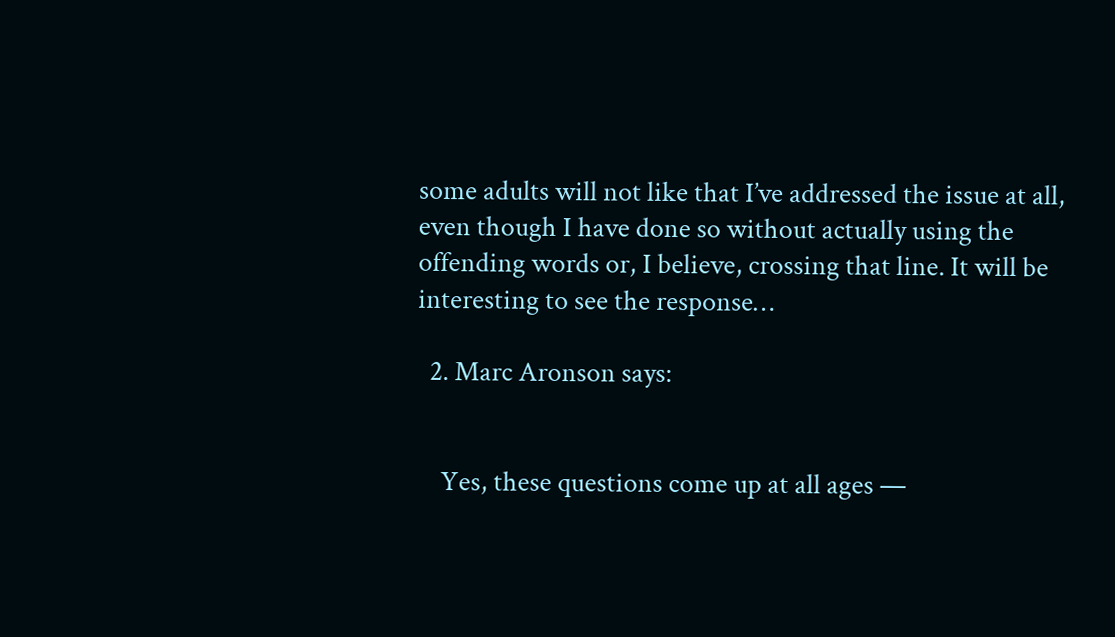some adults will not like that I’ve addressed the issue at all, even though I have done so without actually using the offending words or, I believe, crossing that line. It will be interesting to see the response…

  2. Marc Aronson says:


    Yes, these questions come up at all ages —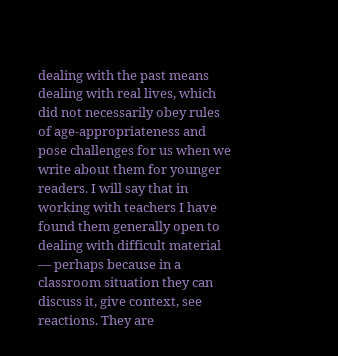dealing with the past means dealing with real lives, which did not necessarily obey rules of age-appropriateness and pose challenges for us when we write about them for younger readers. I will say that in working with teachers I have found them generally open to dealing with difficult material — perhaps because in a classroom situation they can discuss it, give context, see reactions. They are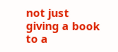not just giving a book to a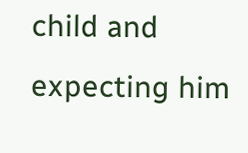child and expecting him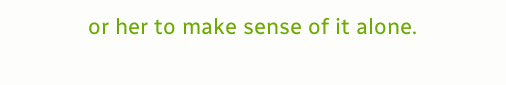or her to make sense of it alone.